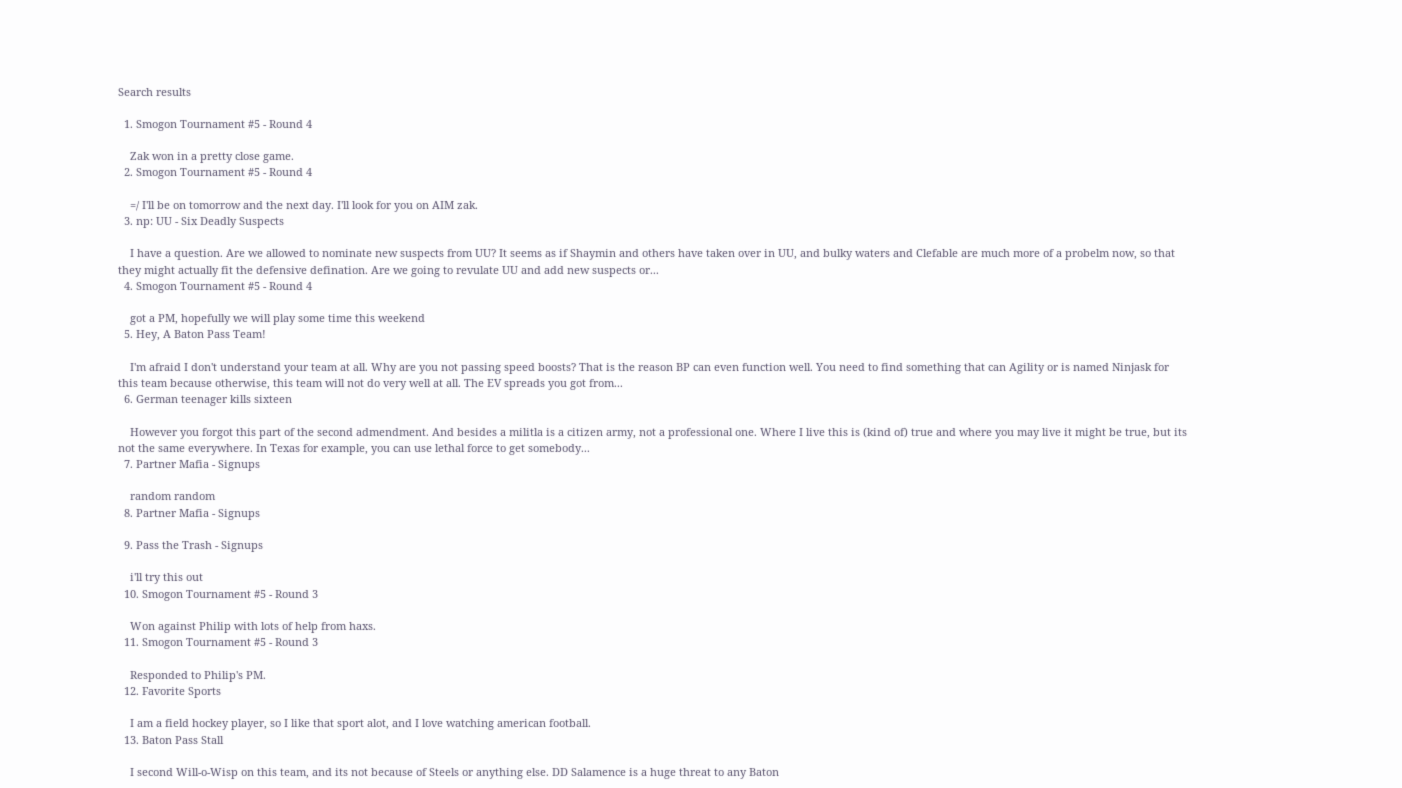Search results

  1. Smogon Tournament #5 - Round 4

    Zak won in a pretty close game.
  2. Smogon Tournament #5 - Round 4

    =/ I'll be on tomorrow and the next day. I'll look for you on AIM zak.
  3. np: UU - Six Deadly Suspects

    I have a question. Are we allowed to nominate new suspects from UU? It seems as if Shaymin and others have taken over in UU, and bulky waters and Clefable are much more of a probelm now, so that they might actually fit the defensive defination. Are we going to revulate UU and add new suspects or...
  4. Smogon Tournament #5 - Round 4

    got a PM, hopefully we will play some time this weekend
  5. Hey, A Baton Pass Team!

    I'm afraid I don't understand your team at all. Why are you not passing speed boosts? That is the reason BP can even function well. You need to find something that can Agility or is named Ninjask for this team because otherwise, this team will not do very well at all. The EV spreads you got from...
  6. German teenager kills sixteen

    However you forgot this part of the second admendment. And besides a militla is a citizen army, not a professional one. Where I live this is (kind of) true and where you may live it might be true, but its not the same everywhere. In Texas for example, you can use lethal force to get somebody...
  7. Partner Mafia - Signups

    random random
  8. Partner Mafia - Signups

  9. Pass the Trash - Signups

    i'll try this out
  10. Smogon Tournament #5 - Round 3

    Won against Philip with lots of help from haxs.
  11. Smogon Tournament #5 - Round 3

    Responded to Philip's PM.
  12. Favorite Sports

    I am a field hockey player, so I like that sport alot, and I love watching american football.
  13. Baton Pass Stall

    I second Will-o-Wisp on this team, and its not because of Steels or anything else. DD Salamence is a huge threat to any Baton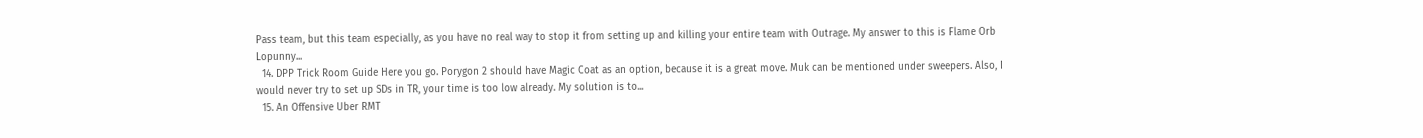Pass team, but this team especially, as you have no real way to stop it from setting up and killing your entire team with Outrage. My answer to this is Flame Orb Lopunny...
  14. DPP Trick Room Guide Here you go. Porygon 2 should have Magic Coat as an option, because it is a great move. Muk can be mentioned under sweepers. Also, I would never try to set up SDs in TR, your time is too low already. My solution is to...
  15. An Offensive Uber RMT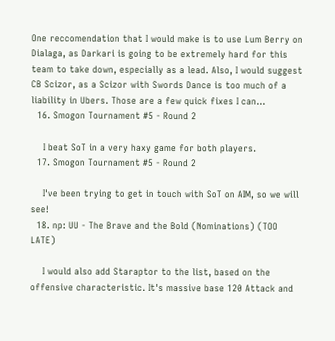One reccomendation that I would make is to use Lum Berry on Dialaga, as Darkari is going to be extremely hard for this team to take down, especially as a lead. Also, I would suggest CB Scizor, as a Scizor with Swords Dance is too much of a liability in Ubers. Those are a few quick fixes I can...
  16. Smogon Tournament #5 - Round 2

    I beat SoT in a very haxy game for both players.
  17. Smogon Tournament #5 - Round 2

    I've been trying to get in touch with SoT on AIM, so we will see!
  18. np: UU - The Brave and the Bold (Nominations) (TOO LATE)

    I would also add Staraptor to the list, based on the offensive characteristic. It's massive base 120 Attack and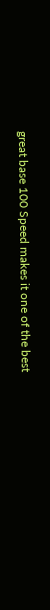great base 100 Speed makes it one of the best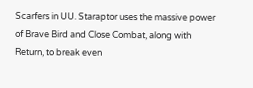Scarfers in UU. Staraptor uses the massive power of Brave Bird and Close Combat, along with Return, to break even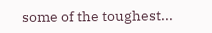some of the toughest...